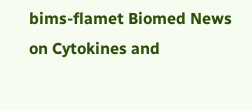bims-flamet Biomed News
on Cytokines and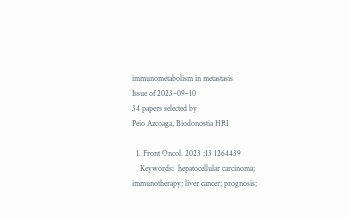immunometabolism in metastasis
Issue of 2023‒09‒10
34 papers selected by
Peio Azcoaga, Biodonostia HRI

  1. Front Oncol. 2023 ;13 1264439
    Keywords:  hepatocellular carcinoma; immunotherapy; liver cancer; prognosis;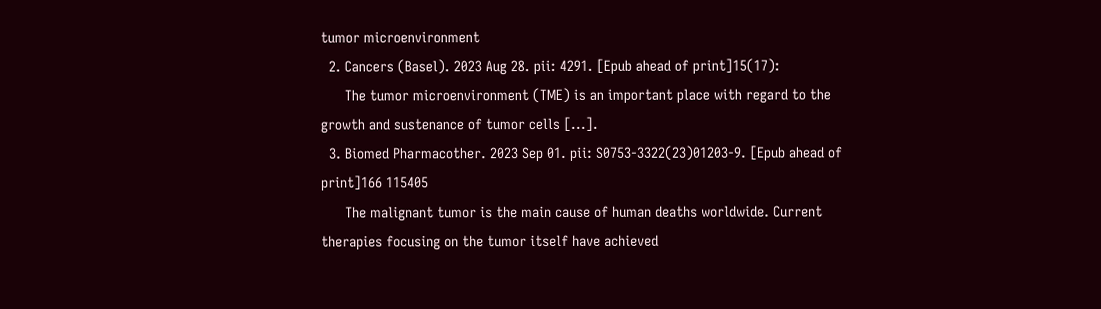tumor microenvironment
  2. Cancers (Basel). 2023 Aug 28. pii: 4291. [Epub ahead of print]15(17):
      The tumor microenvironment (TME) is an important place with regard to the growth and sustenance of tumor cells [...].
  3. Biomed Pharmacother. 2023 Sep 01. pii: S0753-3322(23)01203-9. [Epub ahead of print]166 115405
      The malignant tumor is the main cause of human deaths worldwide. Current therapies focusing on the tumor itself have achieved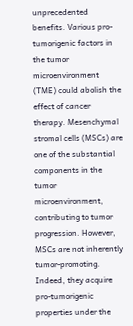unprecedented benefits. Various pro-tumorigenic factors in the tumor microenvironment (TME) could abolish the effect of cancer therapy. Mesenchymal stromal cells (MSCs) are one of the substantial components in the tumor microenvironment, contributing to tumor progression. However, MSCs are not inherently tumor-promoting. Indeed, they acquire pro-tumorigenic properties under the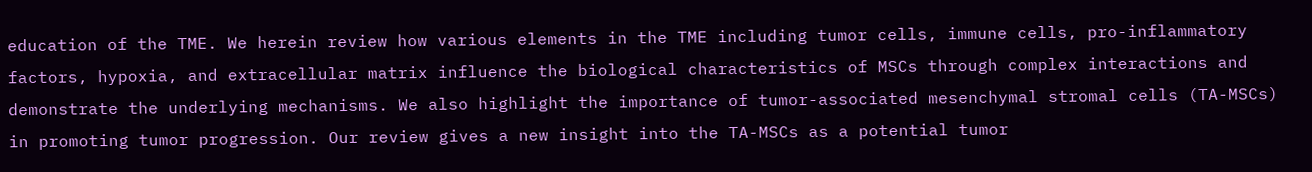education of the TME. We herein review how various elements in the TME including tumor cells, immune cells, pro-inflammatory factors, hypoxia, and extracellular matrix influence the biological characteristics of MSCs through complex interactions and demonstrate the underlying mechanisms. We also highlight the importance of tumor-associated mesenchymal stromal cells (TA-MSCs) in promoting tumor progression. Our review gives a new insight into the TA-MSCs as a potential tumor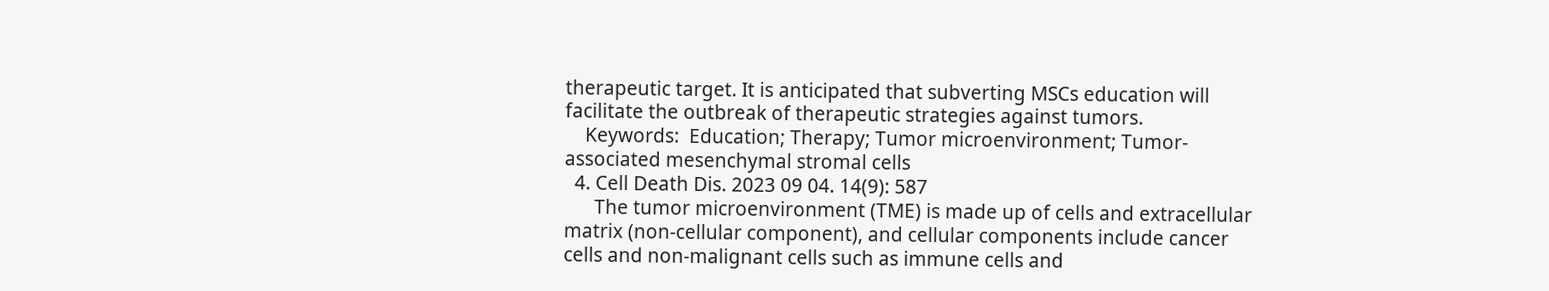therapeutic target. It is anticipated that subverting MSCs education will facilitate the outbreak of therapeutic strategies against tumors.
    Keywords:  Education; Therapy; Tumor microenvironment; Tumor-associated mesenchymal stromal cells
  4. Cell Death Dis. 2023 09 04. 14(9): 587
      The tumor microenvironment (TME) is made up of cells and extracellular matrix (non-cellular component), and cellular components include cancer cells and non-malignant cells such as immune cells and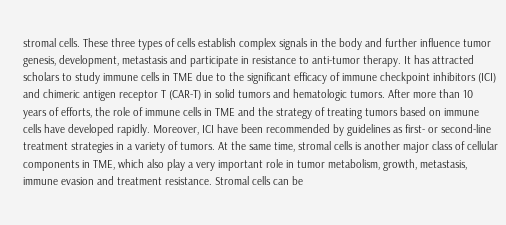stromal cells. These three types of cells establish complex signals in the body and further influence tumor genesis, development, metastasis and participate in resistance to anti-tumor therapy. It has attracted scholars to study immune cells in TME due to the significant efficacy of immune checkpoint inhibitors (ICI) and chimeric antigen receptor T (CAR-T) in solid tumors and hematologic tumors. After more than 10 years of efforts, the role of immune cells in TME and the strategy of treating tumors based on immune cells have developed rapidly. Moreover, ICI have been recommended by guidelines as first- or second-line treatment strategies in a variety of tumors. At the same time, stromal cells is another major class of cellular components in TME, which also play a very important role in tumor metabolism, growth, metastasis, immune evasion and treatment resistance. Stromal cells can be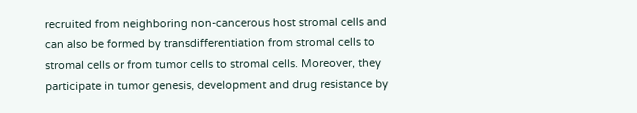recruited from neighboring non-cancerous host stromal cells and can also be formed by transdifferentiation from stromal cells to stromal cells or from tumor cells to stromal cells. Moreover, they participate in tumor genesis, development and drug resistance by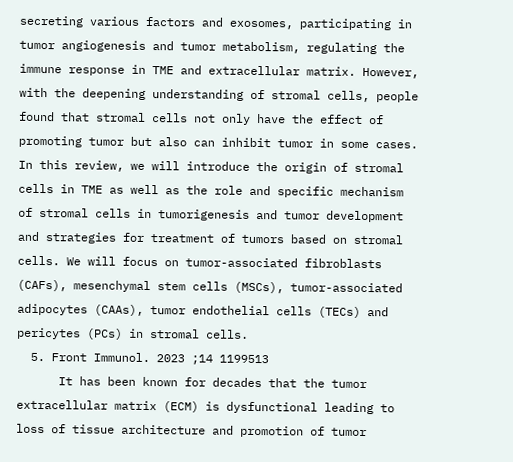secreting various factors and exosomes, participating in tumor angiogenesis and tumor metabolism, regulating the immune response in TME and extracellular matrix. However, with the deepening understanding of stromal cells, people found that stromal cells not only have the effect of promoting tumor but also can inhibit tumor in some cases. In this review, we will introduce the origin of stromal cells in TME as well as the role and specific mechanism of stromal cells in tumorigenesis and tumor development and strategies for treatment of tumors based on stromal cells. We will focus on tumor-associated fibroblasts (CAFs), mesenchymal stem cells (MSCs), tumor-associated adipocytes (CAAs), tumor endothelial cells (TECs) and pericytes (PCs) in stromal cells.
  5. Front Immunol. 2023 ;14 1199513
      It has been known for decades that the tumor extracellular matrix (ECM) is dysfunctional leading to loss of tissue architecture and promotion of tumor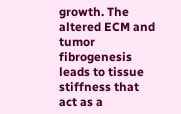growth. The altered ECM and tumor fibrogenesis leads to tissue stiffness that act as a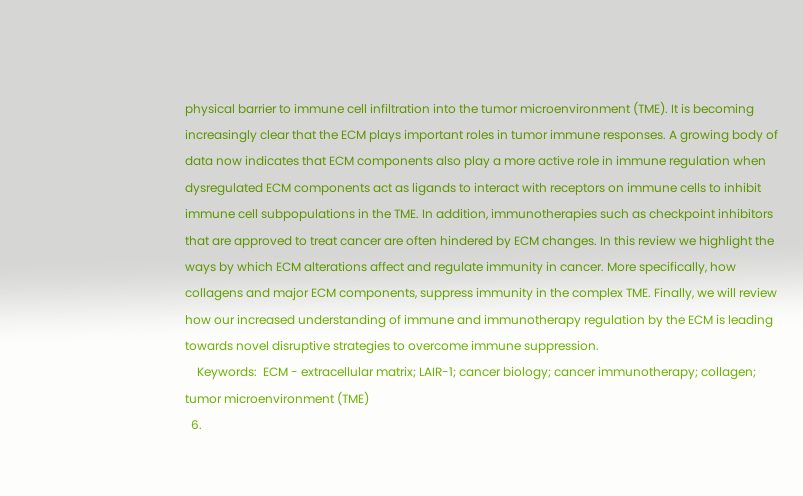physical barrier to immune cell infiltration into the tumor microenvironment (TME). It is becoming increasingly clear that the ECM plays important roles in tumor immune responses. A growing body of data now indicates that ECM components also play a more active role in immune regulation when dysregulated ECM components act as ligands to interact with receptors on immune cells to inhibit immune cell subpopulations in the TME. In addition, immunotherapies such as checkpoint inhibitors that are approved to treat cancer are often hindered by ECM changes. In this review we highlight the ways by which ECM alterations affect and regulate immunity in cancer. More specifically, how collagens and major ECM components, suppress immunity in the complex TME. Finally, we will review how our increased understanding of immune and immunotherapy regulation by the ECM is leading towards novel disruptive strategies to overcome immune suppression.
    Keywords:  ECM - extracellular matrix; LAIR-1; cancer biology; cancer immunotherapy; collagen; tumor microenvironment (TME)
  6.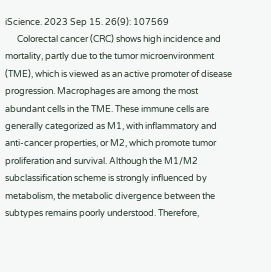iScience. 2023 Sep 15. 26(9): 107569
      Colorectal cancer (CRC) shows high incidence and mortality, partly due to the tumor microenvironment (TME), which is viewed as an active promoter of disease progression. Macrophages are among the most abundant cells in the TME. These immune cells are generally categorized as M1, with inflammatory and anti-cancer properties, or M2, which promote tumor proliferation and survival. Although the M1/M2 subclassification scheme is strongly influenced by metabolism, the metabolic divergence between the subtypes remains poorly understood. Therefore,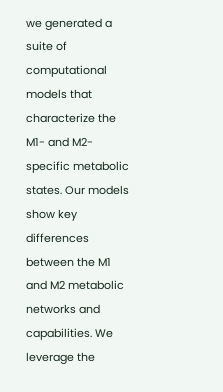we generated a suite of computational models that characterize the M1- and M2-specific metabolic states. Our models show key differences between the M1 and M2 metabolic networks and capabilities. We leverage the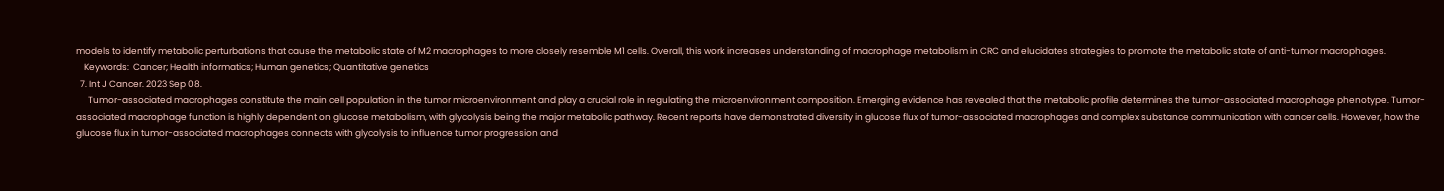models to identify metabolic perturbations that cause the metabolic state of M2 macrophages to more closely resemble M1 cells. Overall, this work increases understanding of macrophage metabolism in CRC and elucidates strategies to promote the metabolic state of anti-tumor macrophages.
    Keywords:  Cancer; Health informatics; Human genetics; Quantitative genetics
  7. Int J Cancer. 2023 Sep 08.
      Tumor-associated macrophages constitute the main cell population in the tumor microenvironment and play a crucial role in regulating the microenvironment composition. Emerging evidence has revealed that the metabolic profile determines the tumor-associated macrophage phenotype. Tumor-associated macrophage function is highly dependent on glucose metabolism, with glycolysis being the major metabolic pathway. Recent reports have demonstrated diversity in glucose flux of tumor-associated macrophages and complex substance communication with cancer cells. However, how the glucose flux in tumor-associated macrophages connects with glycolysis to influence tumor progression and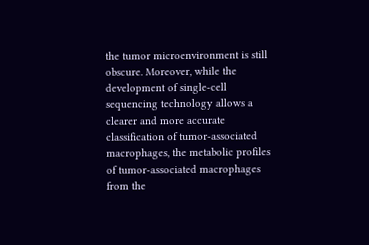the tumor microenvironment is still obscure. Moreover, while the development of single-cell sequencing technology allows a clearer and more accurate classification of tumor-associated macrophages, the metabolic profiles of tumor-associated macrophages from the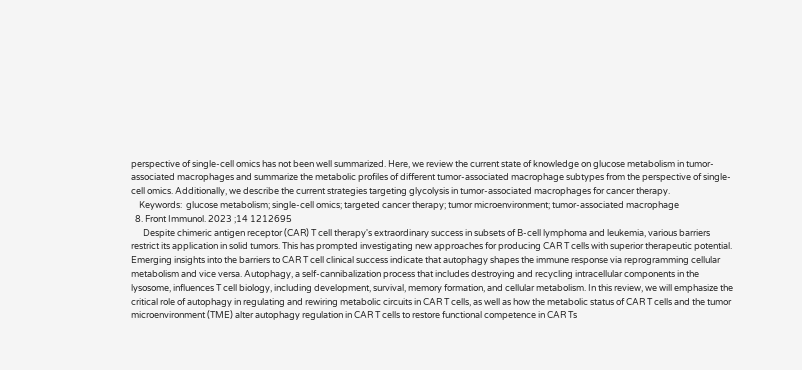perspective of single-cell omics has not been well summarized. Here, we review the current state of knowledge on glucose metabolism in tumor-associated macrophages and summarize the metabolic profiles of different tumor-associated macrophage subtypes from the perspective of single-cell omics. Additionally, we describe the current strategies targeting glycolysis in tumor-associated macrophages for cancer therapy.
    Keywords:  glucose metabolism; single-cell omics; targeted cancer therapy; tumor microenvironment; tumor-associated macrophage
  8. Front Immunol. 2023 ;14 1212695
      Despite chimeric antigen receptor (CAR) T cell therapy's extraordinary success in subsets of B-cell lymphoma and leukemia, various barriers restrict its application in solid tumors. This has prompted investigating new approaches for producing CAR T cells with superior therapeutic potential. Emerging insights into the barriers to CAR T cell clinical success indicate that autophagy shapes the immune response via reprogramming cellular metabolism and vice versa. Autophagy, a self-cannibalization process that includes destroying and recycling intracellular components in the lysosome, influences T cell biology, including development, survival, memory formation, and cellular metabolism. In this review, we will emphasize the critical role of autophagy in regulating and rewiring metabolic circuits in CAR T cells, as well as how the metabolic status of CAR T cells and the tumor microenvironment (TME) alter autophagy regulation in CAR T cells to restore functional competence in CAR Ts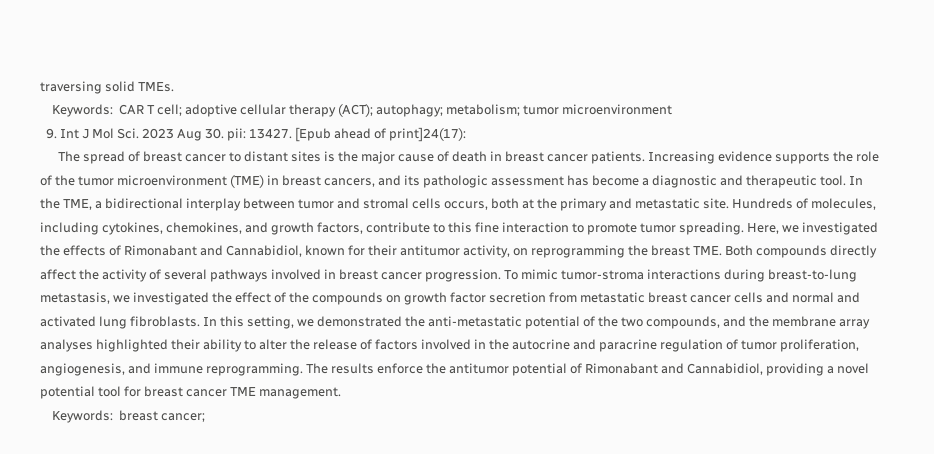traversing solid TMEs.
    Keywords:  CAR T cell; adoptive cellular therapy (ACT); autophagy; metabolism; tumor microenvironment
  9. Int J Mol Sci. 2023 Aug 30. pii: 13427. [Epub ahead of print]24(17):
      The spread of breast cancer to distant sites is the major cause of death in breast cancer patients. Increasing evidence supports the role of the tumor microenvironment (TME) in breast cancers, and its pathologic assessment has become a diagnostic and therapeutic tool. In the TME, a bidirectional interplay between tumor and stromal cells occurs, both at the primary and metastatic site. Hundreds of molecules, including cytokines, chemokines, and growth factors, contribute to this fine interaction to promote tumor spreading. Here, we investigated the effects of Rimonabant and Cannabidiol, known for their antitumor activity, on reprogramming the breast TME. Both compounds directly affect the activity of several pathways involved in breast cancer progression. To mimic tumor-stroma interactions during breast-to-lung metastasis, we investigated the effect of the compounds on growth factor secretion from metastatic breast cancer cells and normal and activated lung fibroblasts. In this setting, we demonstrated the anti-metastatic potential of the two compounds, and the membrane array analyses highlighted their ability to alter the release of factors involved in the autocrine and paracrine regulation of tumor proliferation, angiogenesis, and immune reprogramming. The results enforce the antitumor potential of Rimonabant and Cannabidiol, providing a novel potential tool for breast cancer TME management.
    Keywords:  breast cancer;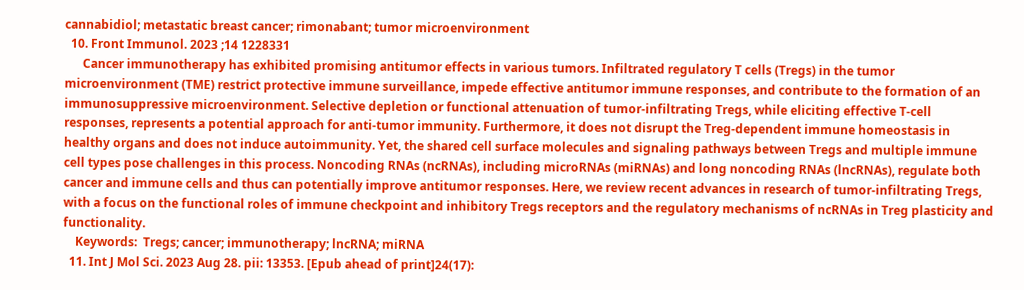cannabidiol; metastatic breast cancer; rimonabant; tumor microenvironment
  10. Front Immunol. 2023 ;14 1228331
      Cancer immunotherapy has exhibited promising antitumor effects in various tumors. Infiltrated regulatory T cells (Tregs) in the tumor microenvironment (TME) restrict protective immune surveillance, impede effective antitumor immune responses, and contribute to the formation of an immunosuppressive microenvironment. Selective depletion or functional attenuation of tumor-infiltrating Tregs, while eliciting effective T-cell responses, represents a potential approach for anti-tumor immunity. Furthermore, it does not disrupt the Treg-dependent immune homeostasis in healthy organs and does not induce autoimmunity. Yet, the shared cell surface molecules and signaling pathways between Tregs and multiple immune cell types pose challenges in this process. Noncoding RNAs (ncRNAs), including microRNAs (miRNAs) and long noncoding RNAs (lncRNAs), regulate both cancer and immune cells and thus can potentially improve antitumor responses. Here, we review recent advances in research of tumor-infiltrating Tregs, with a focus on the functional roles of immune checkpoint and inhibitory Tregs receptors and the regulatory mechanisms of ncRNAs in Treg plasticity and functionality.
    Keywords:  Tregs; cancer; immunotherapy; lncRNA; miRNA
  11. Int J Mol Sci. 2023 Aug 28. pii: 13353. [Epub ahead of print]24(17):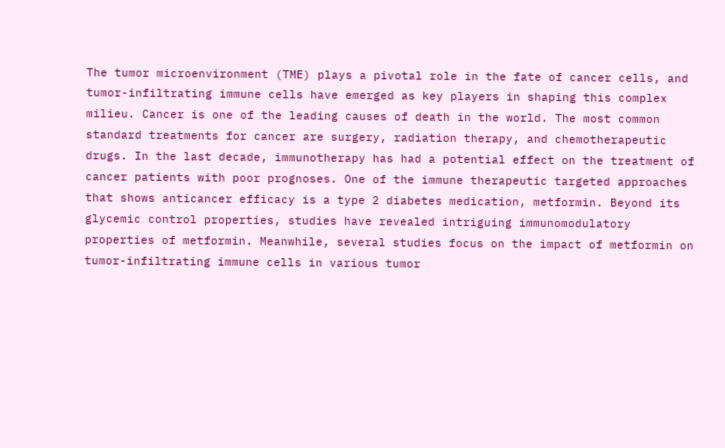The tumor microenvironment (TME) plays a pivotal role in the fate of cancer cells, and tumor-infiltrating immune cells have emerged as key players in shaping this complex milieu. Cancer is one of the leading causes of death in the world. The most common standard treatments for cancer are surgery, radiation therapy, and chemotherapeutic drugs. In the last decade, immunotherapy has had a potential effect on the treatment of cancer patients with poor prognoses. One of the immune therapeutic targeted approaches that shows anticancer efficacy is a type 2 diabetes medication, metformin. Beyond its glycemic control properties, studies have revealed intriguing immunomodulatory properties of metformin. Meanwhile, several studies focus on the impact of metformin on tumor-infiltrating immune cells in various tumor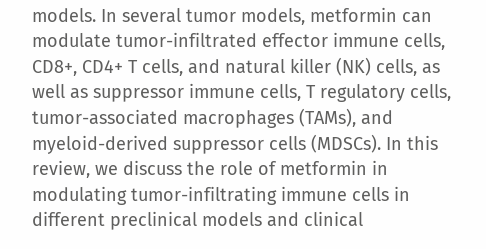models. In several tumor models, metformin can modulate tumor-infiltrated effector immune cells, CD8+, CD4+ T cells, and natural killer (NK) cells, as well as suppressor immune cells, T regulatory cells, tumor-associated macrophages (TAMs), and myeloid-derived suppressor cells (MDSCs). In this review, we discuss the role of metformin in modulating tumor-infiltrating immune cells in different preclinical models and clinical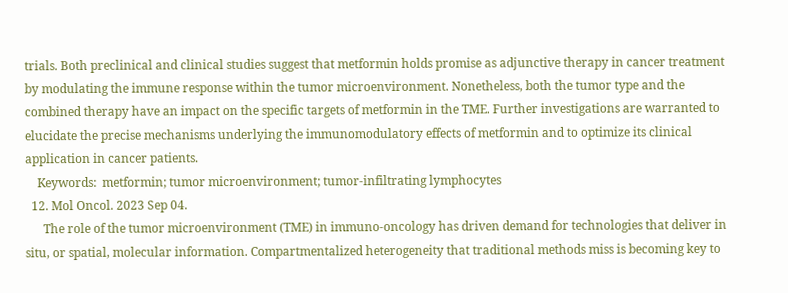trials. Both preclinical and clinical studies suggest that metformin holds promise as adjunctive therapy in cancer treatment by modulating the immune response within the tumor microenvironment. Nonetheless, both the tumor type and the combined therapy have an impact on the specific targets of metformin in the TME. Further investigations are warranted to elucidate the precise mechanisms underlying the immunomodulatory effects of metformin and to optimize its clinical application in cancer patients.
    Keywords:  metformin; tumor microenvironment; tumor-infiltrating lymphocytes
  12. Mol Oncol. 2023 Sep 04.
      The role of the tumor microenvironment (TME) in immuno-oncology has driven demand for technologies that deliver in situ, or spatial, molecular information. Compartmentalized heterogeneity that traditional methods miss is becoming key to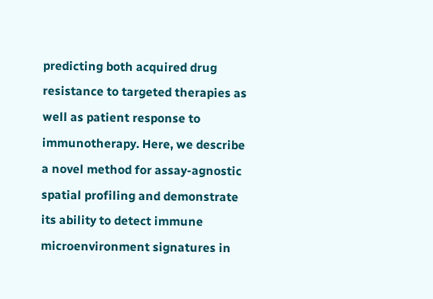predicting both acquired drug resistance to targeted therapies as well as patient response to immunotherapy. Here, we describe a novel method for assay-agnostic spatial profiling and demonstrate its ability to detect immune microenvironment signatures in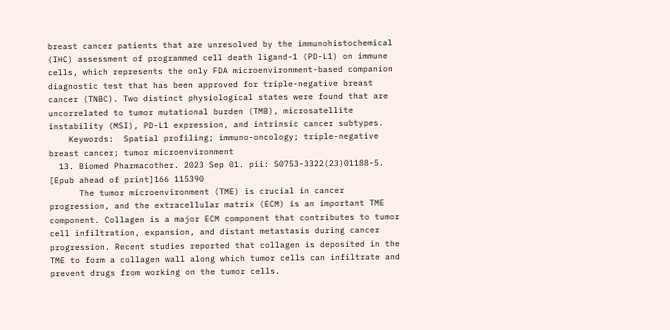breast cancer patients that are unresolved by the immunohistochemical (IHC) assessment of programmed cell death ligand-1 (PD-L1) on immune cells, which represents the only FDA microenvironment-based companion diagnostic test that has been approved for triple-negative breast cancer (TNBC). Two distinct physiological states were found that are uncorrelated to tumor mutational burden (TMB), microsatellite instability (MSI), PD-L1 expression, and intrinsic cancer subtypes.
    Keywords:  Spatial profiling; immuno-oncology; triple-negative breast cancer; tumor microenvironment
  13. Biomed Pharmacother. 2023 Sep 01. pii: S0753-3322(23)01188-5. [Epub ahead of print]166 115390
      The tumor microenvironment (TME) is crucial in cancer progression, and the extracellular matrix (ECM) is an important TME component. Collagen is a major ECM component that contributes to tumor cell infiltration, expansion, and distant metastasis during cancer progression. Recent studies reported that collagen is deposited in the TME to form a collagen wall along which tumor cells can infiltrate and prevent drugs from working on the tumor cells.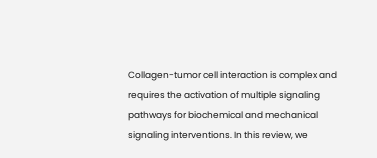Collagen-tumor cell interaction is complex and requires the activation of multiple signaling pathways for biochemical and mechanical signaling interventions. In this review, we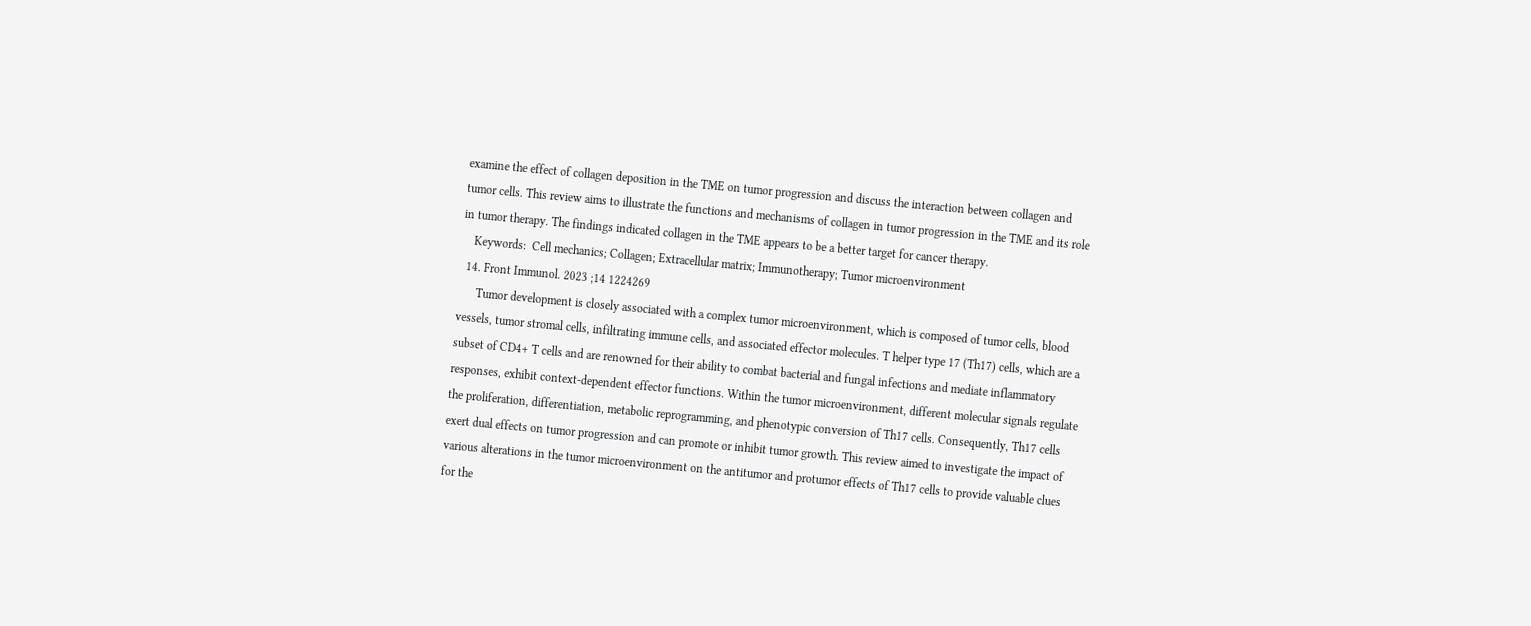examine the effect of collagen deposition in the TME on tumor progression and discuss the interaction between collagen and tumor cells. This review aims to illustrate the functions and mechanisms of collagen in tumor progression in the TME and its role in tumor therapy. The findings indicated collagen in the TME appears to be a better target for cancer therapy.
    Keywords:  Cell mechanics; Collagen; Extracellular matrix; Immunotherapy; Tumor microenvironment
  14. Front Immunol. 2023 ;14 1224269
      Tumor development is closely associated with a complex tumor microenvironment, which is composed of tumor cells, blood vessels, tumor stromal cells, infiltrating immune cells, and associated effector molecules. T helper type 17 (Th17) cells, which are a subset of CD4+ T cells and are renowned for their ability to combat bacterial and fungal infections and mediate inflammatory responses, exhibit context-dependent effector functions. Within the tumor microenvironment, different molecular signals regulate the proliferation, differentiation, metabolic reprogramming, and phenotypic conversion of Th17 cells. Consequently, Th17 cells exert dual effects on tumor progression and can promote or inhibit tumor growth. This review aimed to investigate the impact of various alterations in the tumor microenvironment on the antitumor and protumor effects of Th17 cells to provide valuable clues for the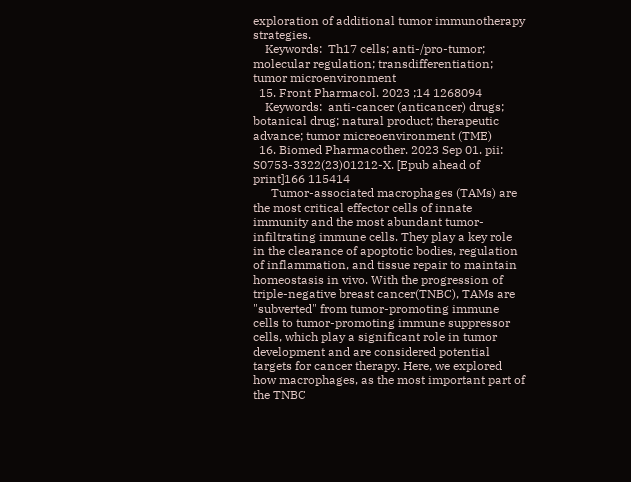exploration of additional tumor immunotherapy strategies.
    Keywords:  Th17 cells; anti-/pro-tumor; molecular regulation; transdifferentiation; tumor microenvironment
  15. Front Pharmacol. 2023 ;14 1268094
    Keywords:  anti-cancer (anticancer) drugs; botanical drug; natural product; therapeutic advance; tumor micreoenvironment (TME)
  16. Biomed Pharmacother. 2023 Sep 01. pii: S0753-3322(23)01212-X. [Epub ahead of print]166 115414
      Tumor-associated macrophages (TAMs) are the most critical effector cells of innate immunity and the most abundant tumor-infiltrating immune cells. They play a key role in the clearance of apoptotic bodies, regulation of inflammation, and tissue repair to maintain homeostasis in vivo. With the progression of triple-negative breast cancer(TNBC), TAMs are "subverted" from tumor-promoting immune cells to tumor-promoting immune suppressor cells, which play a significant role in tumor development and are considered potential targets for cancer therapy. Here, we explored how macrophages, as the most important part of the TNBC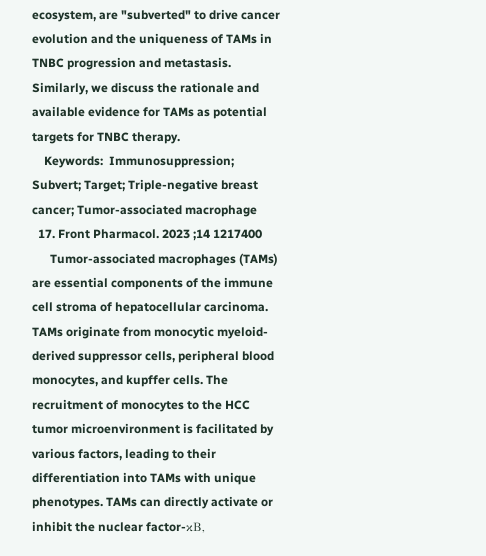ecosystem, are "subverted" to drive cancer evolution and the uniqueness of TAMs in TNBC progression and metastasis. Similarly, we discuss the rationale and available evidence for TAMs as potential targets for TNBC therapy.
    Keywords:  Immunosuppression; Subvert; Target; Triple-negative breast cancer; Tumor-associated macrophage
  17. Front Pharmacol. 2023 ;14 1217400
      Tumor-associated macrophages (TAMs) are essential components of the immune cell stroma of hepatocellular carcinoma. TAMs originate from monocytic myeloid-derived suppressor cells, peripheral blood monocytes, and kupffer cells. The recruitment of monocytes to the HCC tumor microenvironment is facilitated by various factors, leading to their differentiation into TAMs with unique phenotypes. TAMs can directly activate or inhibit the nuclear factor-κB,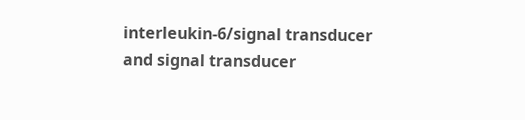interleukin-6/signal transducer and signal transducer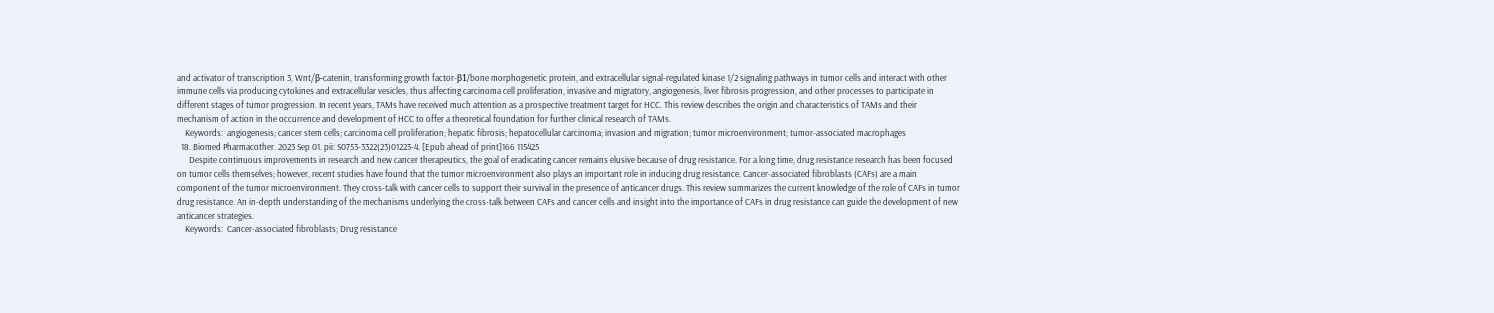and activator of transcription 3, Wnt/β-catenin, transforming growth factor-β1/bone morphogenetic protein, and extracellular signal-regulated kinase 1/2 signaling pathways in tumor cells and interact with other immune cells via producing cytokines and extracellular vesicles, thus affecting carcinoma cell proliferation, invasive and migratory, angiogenesis, liver fibrosis progression, and other processes to participate in different stages of tumor progression. In recent years, TAMs have received much attention as a prospective treatment target for HCC. This review describes the origin and characteristics of TAMs and their mechanism of action in the occurrence and development of HCC to offer a theoretical foundation for further clinical research of TAMs.
    Keywords:  angiogenesis; cancer stem cells; carcinoma cell proliferation; hepatic fibrosis; hepatocellular carcinoma; invasion and migration; tumor microenvironment; tumor-associated macrophages
  18. Biomed Pharmacother. 2023 Sep 01. pii: S0753-3322(23)01223-4. [Epub ahead of print]166 115425
      Despite continuous improvements in research and new cancer therapeutics, the goal of eradicating cancer remains elusive because of drug resistance. For a long time, drug resistance research has been focused on tumor cells themselves; however, recent studies have found that the tumor microenvironment also plays an important role in inducing drug resistance. Cancer-associated fibroblasts (CAFs) are a main component of the tumor microenvironment. They cross-talk with cancer cells to support their survival in the presence of anticancer drugs. This review summarizes the current knowledge of the role of CAFs in tumor drug resistance. An in-depth understanding of the mechanisms underlying the cross-talk between CAFs and cancer cells and insight into the importance of CAFs in drug resistance can guide the development of new anticancer strategies.
    Keywords:  Cancer-associated fibroblasts; Drug resistance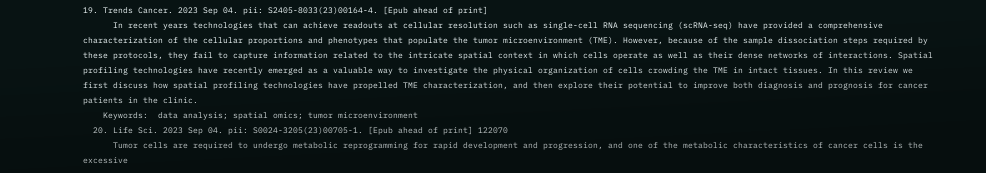19. Trends Cancer. 2023 Sep 04. pii: S2405-8033(23)00164-4. [Epub ahead of print]
      In recent years technologies that can achieve readouts at cellular resolution such as single-cell RNA sequencing (scRNA-seq) have provided a comprehensive characterization of the cellular proportions and phenotypes that populate the tumor microenvironment (TME). However, because of the sample dissociation steps required by these protocols, they fail to capture information related to the intricate spatial context in which cells operate as well as their dense networks of interactions. Spatial profiling technologies have recently emerged as a valuable way to investigate the physical organization of cells crowding the TME in intact tissues. In this review we first discuss how spatial profiling technologies have propelled TME characterization, and then explore their potential to improve both diagnosis and prognosis for cancer patients in the clinic.
    Keywords:  data analysis; spatial omics; tumor microenvironment
  20. Life Sci. 2023 Sep 04. pii: S0024-3205(23)00705-1. [Epub ahead of print] 122070
      Tumor cells are required to undergo metabolic reprogramming for rapid development and progression, and one of the metabolic characteristics of cancer cells is the excessive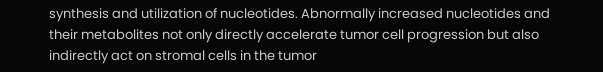synthesis and utilization of nucleotides. Abnormally increased nucleotides and their metabolites not only directly accelerate tumor cell progression but also indirectly act on stromal cells in the tumor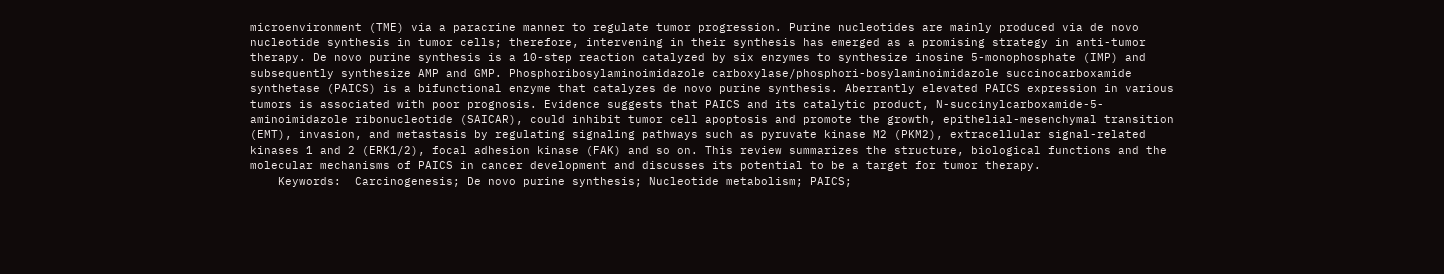microenvironment (TME) via a paracrine manner to regulate tumor progression. Purine nucleotides are mainly produced via de novo nucleotide synthesis in tumor cells; therefore, intervening in their synthesis has emerged as a promising strategy in anti-tumor therapy. De novo purine synthesis is a 10-step reaction catalyzed by six enzymes to synthesize inosine 5-monophosphate (IMP) and subsequently synthesize AMP and GMP. Phosphoribosylaminoimidazole carboxylase/phosphori-bosylaminoimidazole succinocarboxamide synthetase (PAICS) is a bifunctional enzyme that catalyzes de novo purine synthesis. Aberrantly elevated PAICS expression in various tumors is associated with poor prognosis. Evidence suggests that PAICS and its catalytic product, N-succinylcarboxamide-5-aminoimidazole ribonucleotide (SAICAR), could inhibit tumor cell apoptosis and promote the growth, epithelial-mesenchymal transition (EMT), invasion, and metastasis by regulating signaling pathways such as pyruvate kinase M2 (PKM2), extracellular signal-related kinases 1 and 2 (ERK1/2), focal adhesion kinase (FAK) and so on. This review summarizes the structure, biological functions and the molecular mechanisms of PAICS in cancer development and discusses its potential to be a target for tumor therapy.
    Keywords:  Carcinogenesis; De novo purine synthesis; Nucleotide metabolism; PAICS;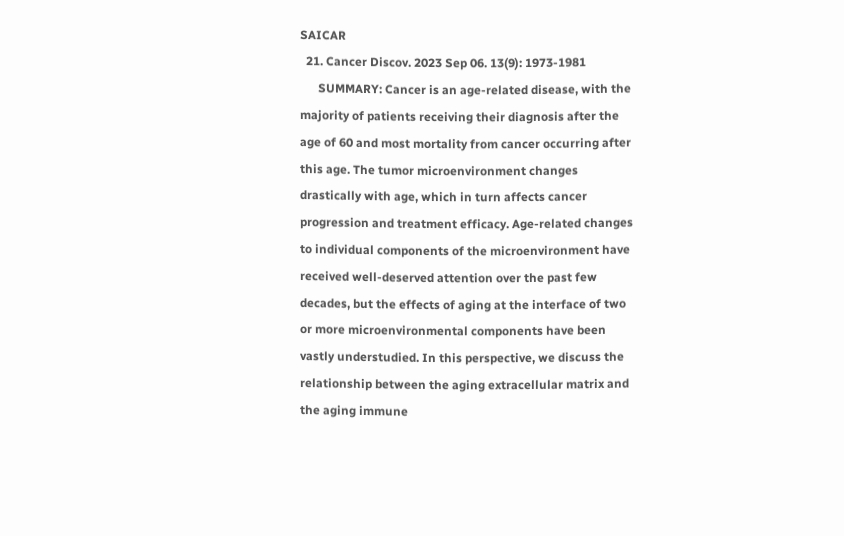SAICAR
  21. Cancer Discov. 2023 Sep 06. 13(9): 1973-1981
      SUMMARY: Cancer is an age-related disease, with the majority of patients receiving their diagnosis after the age of 60 and most mortality from cancer occurring after this age. The tumor microenvironment changes drastically with age, which in turn affects cancer progression and treatment efficacy. Age-related changes to individual components of the microenvironment have received well-deserved attention over the past few decades, but the effects of aging at the interface of two or more microenvironmental components have been vastly understudied. In this perspective, we discuss the relationship between the aging extracellular matrix and the aging immune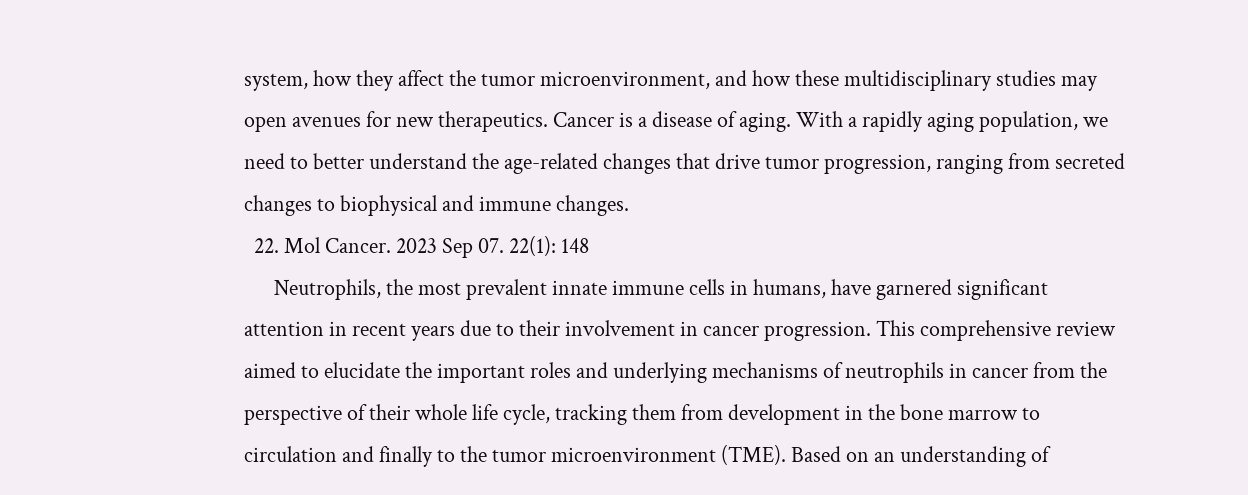system, how they affect the tumor microenvironment, and how these multidisciplinary studies may open avenues for new therapeutics. Cancer is a disease of aging. With a rapidly aging population, we need to better understand the age-related changes that drive tumor progression, ranging from secreted changes to biophysical and immune changes.
  22. Mol Cancer. 2023 Sep 07. 22(1): 148
      Neutrophils, the most prevalent innate immune cells in humans, have garnered significant attention in recent years due to their involvement in cancer progression. This comprehensive review aimed to elucidate the important roles and underlying mechanisms of neutrophils in cancer from the perspective of their whole life cycle, tracking them from development in the bone marrow to circulation and finally to the tumor microenvironment (TME). Based on an understanding of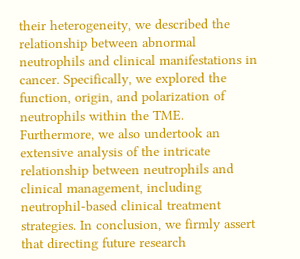their heterogeneity, we described the relationship between abnormal neutrophils and clinical manifestations in cancer. Specifically, we explored the function, origin, and polarization of neutrophils within the TME. Furthermore, we also undertook an extensive analysis of the intricate relationship between neutrophils and clinical management, including neutrophil-based clinical treatment strategies. In conclusion, we firmly assert that directing future research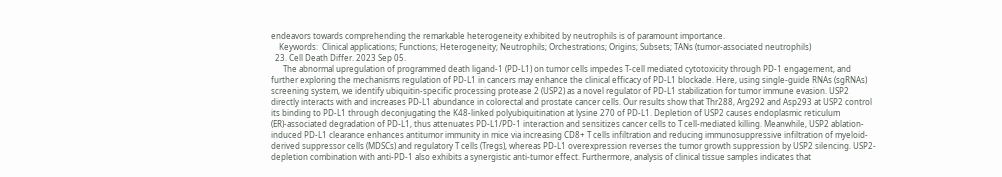endeavors towards comprehending the remarkable heterogeneity exhibited by neutrophils is of paramount importance.
    Keywords:  Clinical applications; Functions; Heterogeneity; Neutrophils; Orchestrations; Origins; Subsets; TANs (tumor-associated neutrophils)
  23. Cell Death Differ. 2023 Sep 05.
      The abnormal upregulation of programmed death ligand-1 (PD-L1) on tumor cells impedes T-cell mediated cytotoxicity through PD-1 engagement, and further exploring the mechanisms regulation of PD-L1 in cancers may enhance the clinical efficacy of PD-L1 blockade. Here, using single-guide RNAs (sgRNAs) screening system, we identify ubiquitin-specific processing protease 2 (USP2) as a novel regulator of PD-L1 stabilization for tumor immune evasion. USP2 directly interacts with and increases PD-L1 abundance in colorectal and prostate cancer cells. Our results show that Thr288, Arg292 and Asp293 at USP2 control its binding to PD-L1 through deconjugating the K48-linked polyubiquitination at lysine 270 of PD-L1. Depletion of USP2 causes endoplasmic reticulum (ER)-associated degradation of PD-L1, thus attenuates PD-L1/PD-1 interaction and sensitizes cancer cells to T cell-mediated killing. Meanwhile, USP2 ablation-induced PD-L1 clearance enhances antitumor immunity in mice via increasing CD8+ T cells infiltration and reducing immunosuppressive infiltration of myeloid-derived suppressor cells (MDSCs) and regulatory T cells (Tregs), whereas PD-L1 overexpression reverses the tumor growth suppression by USP2 silencing. USP2-depletion combination with anti-PD-1 also exhibits a synergistic anti-tumor effect. Furthermore, analysis of clinical tissue samples indicates that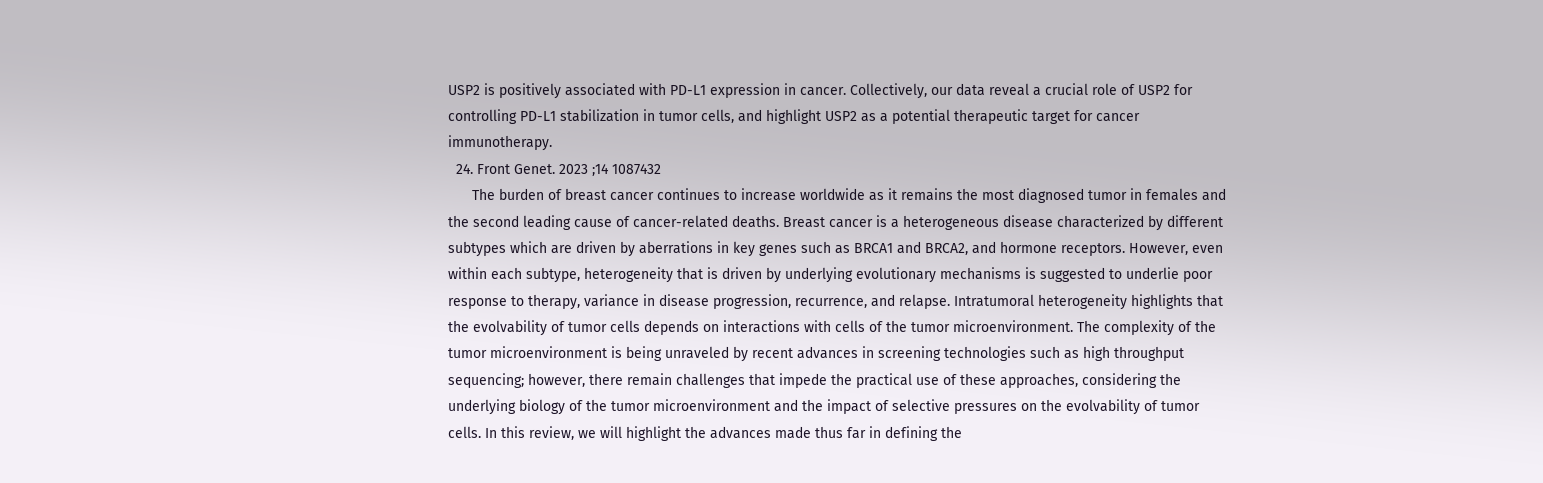USP2 is positively associated with PD-L1 expression in cancer. Collectively, our data reveal a crucial role of USP2 for controlling PD-L1 stabilization in tumor cells, and highlight USP2 as a potential therapeutic target for cancer immunotherapy.
  24. Front Genet. 2023 ;14 1087432
      The burden of breast cancer continues to increase worldwide as it remains the most diagnosed tumor in females and the second leading cause of cancer-related deaths. Breast cancer is a heterogeneous disease characterized by different subtypes which are driven by aberrations in key genes such as BRCA1 and BRCA2, and hormone receptors. However, even within each subtype, heterogeneity that is driven by underlying evolutionary mechanisms is suggested to underlie poor response to therapy, variance in disease progression, recurrence, and relapse. Intratumoral heterogeneity highlights that the evolvability of tumor cells depends on interactions with cells of the tumor microenvironment. The complexity of the tumor microenvironment is being unraveled by recent advances in screening technologies such as high throughput sequencing; however, there remain challenges that impede the practical use of these approaches, considering the underlying biology of the tumor microenvironment and the impact of selective pressures on the evolvability of tumor cells. In this review, we will highlight the advances made thus far in defining the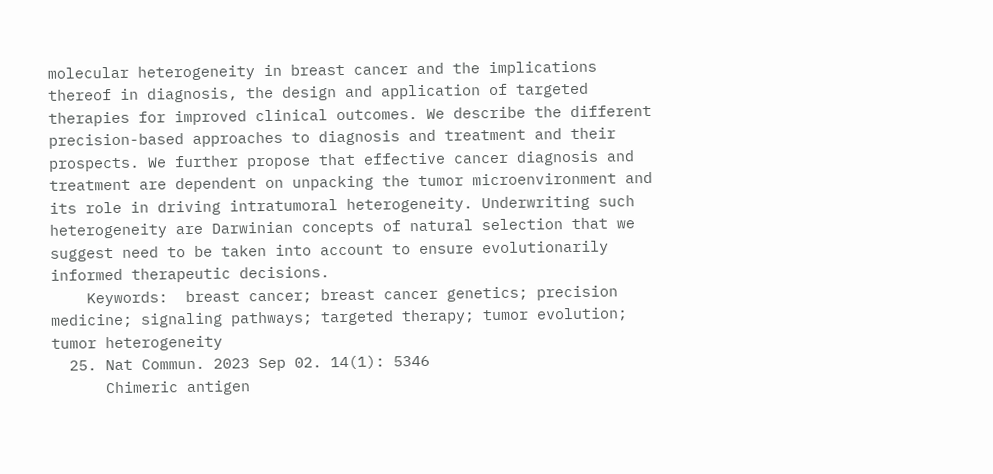molecular heterogeneity in breast cancer and the implications thereof in diagnosis, the design and application of targeted therapies for improved clinical outcomes. We describe the different precision-based approaches to diagnosis and treatment and their prospects. We further propose that effective cancer diagnosis and treatment are dependent on unpacking the tumor microenvironment and its role in driving intratumoral heterogeneity. Underwriting such heterogeneity are Darwinian concepts of natural selection that we suggest need to be taken into account to ensure evolutionarily informed therapeutic decisions.
    Keywords:  breast cancer; breast cancer genetics; precision medicine; signaling pathways; targeted therapy; tumor evolution; tumor heterogeneity
  25. Nat Commun. 2023 Sep 02. 14(1): 5346
      Chimeric antigen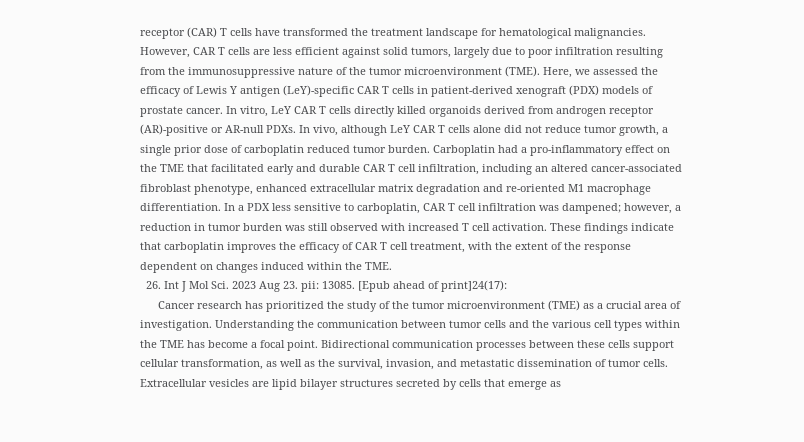receptor (CAR) T cells have transformed the treatment landscape for hematological malignancies. However, CAR T cells are less efficient against solid tumors, largely due to poor infiltration resulting from the immunosuppressive nature of the tumor microenvironment (TME). Here, we assessed the efficacy of Lewis Y antigen (LeY)-specific CAR T cells in patient-derived xenograft (PDX) models of prostate cancer. In vitro, LeY CAR T cells directly killed organoids derived from androgen receptor (AR)-positive or AR-null PDXs. In vivo, although LeY CAR T cells alone did not reduce tumor growth, a single prior dose of carboplatin reduced tumor burden. Carboplatin had a pro-inflammatory effect on the TME that facilitated early and durable CAR T cell infiltration, including an altered cancer-associated fibroblast phenotype, enhanced extracellular matrix degradation and re-oriented M1 macrophage differentiation. In a PDX less sensitive to carboplatin, CAR T cell infiltration was dampened; however, a reduction in tumor burden was still observed with increased T cell activation. These findings indicate that carboplatin improves the efficacy of CAR T cell treatment, with the extent of the response dependent on changes induced within the TME.
  26. Int J Mol Sci. 2023 Aug 23. pii: 13085. [Epub ahead of print]24(17):
      Cancer research has prioritized the study of the tumor microenvironment (TME) as a crucial area of investigation. Understanding the communication between tumor cells and the various cell types within the TME has become a focal point. Bidirectional communication processes between these cells support cellular transformation, as well as the survival, invasion, and metastatic dissemination of tumor cells. Extracellular vesicles are lipid bilayer structures secreted by cells that emerge as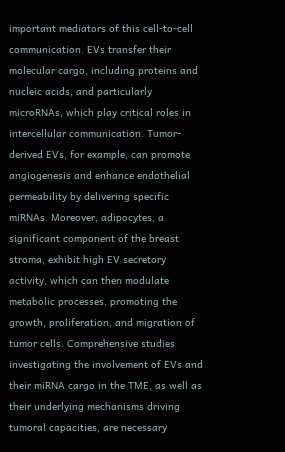important mediators of this cell-to-cell communication. EVs transfer their molecular cargo, including proteins and nucleic acids, and particularly microRNAs, which play critical roles in intercellular communication. Tumor-derived EVs, for example, can promote angiogenesis and enhance endothelial permeability by delivering specific miRNAs. Moreover, adipocytes, a significant component of the breast stroma, exhibit high EV secretory activity, which can then modulate metabolic processes, promoting the growth, proliferation, and migration of tumor cells. Comprehensive studies investigating the involvement of EVs and their miRNA cargo in the TME, as well as their underlying mechanisms driving tumoral capacities, are necessary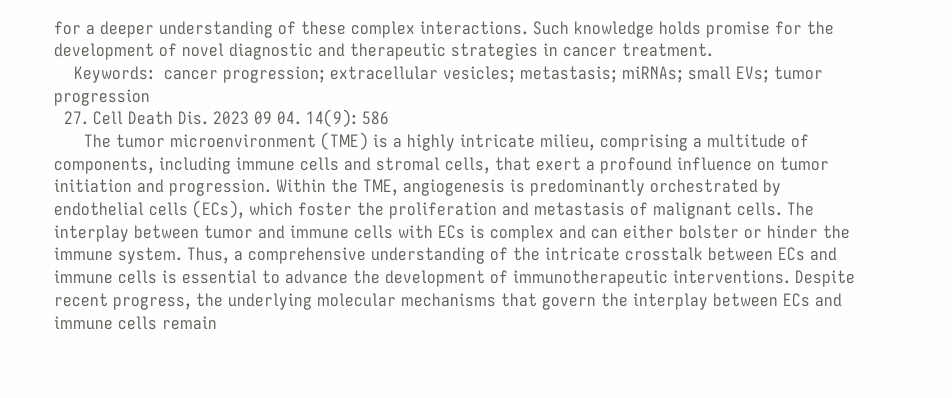for a deeper understanding of these complex interactions. Such knowledge holds promise for the development of novel diagnostic and therapeutic strategies in cancer treatment.
    Keywords:  cancer progression; extracellular vesicles; metastasis; miRNAs; small EVs; tumor progression
  27. Cell Death Dis. 2023 09 04. 14(9): 586
      The tumor microenvironment (TME) is a highly intricate milieu, comprising a multitude of components, including immune cells and stromal cells, that exert a profound influence on tumor initiation and progression. Within the TME, angiogenesis is predominantly orchestrated by endothelial cells (ECs), which foster the proliferation and metastasis of malignant cells. The interplay between tumor and immune cells with ECs is complex and can either bolster or hinder the immune system. Thus, a comprehensive understanding of the intricate crosstalk between ECs and immune cells is essential to advance the development of immunotherapeutic interventions. Despite recent progress, the underlying molecular mechanisms that govern the interplay between ECs and immune cells remain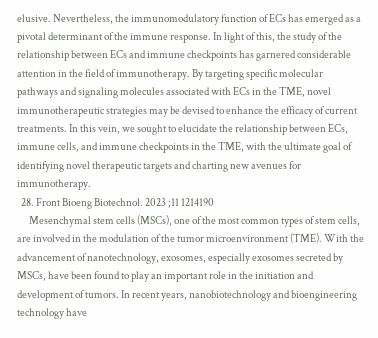elusive. Nevertheless, the immunomodulatory function of ECs has emerged as a pivotal determinant of the immune response. In light of this, the study of the relationship between ECs and immune checkpoints has garnered considerable attention in the field of immunotherapy. By targeting specific molecular pathways and signaling molecules associated with ECs in the TME, novel immunotherapeutic strategies may be devised to enhance the efficacy of current treatments. In this vein, we sought to elucidate the relationship between ECs, immune cells, and immune checkpoints in the TME, with the ultimate goal of identifying novel therapeutic targets and charting new avenues for immunotherapy.
  28. Front Bioeng Biotechnol. 2023 ;11 1214190
      Mesenchymal stem cells (MSCs), one of the most common types of stem cells, are involved in the modulation of the tumor microenvironment (TME). With the advancement of nanotechnology, exosomes, especially exosomes secreted by MSCs, have been found to play an important role in the initiation and development of tumors. In recent years, nanobiotechnology and bioengineering technology have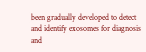been gradually developed to detect and identify exosomes for diagnosis and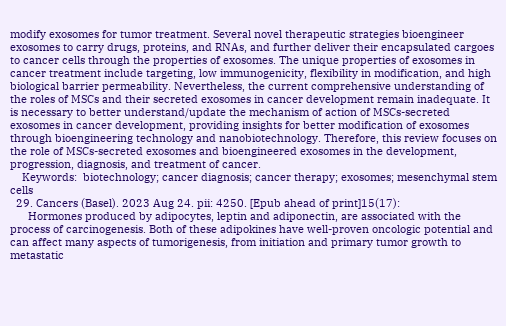modify exosomes for tumor treatment. Several novel therapeutic strategies bioengineer exosomes to carry drugs, proteins, and RNAs, and further deliver their encapsulated cargoes to cancer cells through the properties of exosomes. The unique properties of exosomes in cancer treatment include targeting, low immunogenicity, flexibility in modification, and high biological barrier permeability. Nevertheless, the current comprehensive understanding of the roles of MSCs and their secreted exosomes in cancer development remain inadequate. It is necessary to better understand/update the mechanism of action of MSCs-secreted exosomes in cancer development, providing insights for better modification of exosomes through bioengineering technology and nanobiotechnology. Therefore, this review focuses on the role of MSCs-secreted exosomes and bioengineered exosomes in the development, progression, diagnosis, and treatment of cancer.
    Keywords:  biotechnology; cancer diagnosis; cancer therapy; exosomes; mesenchymal stem cells
  29. Cancers (Basel). 2023 Aug 24. pii: 4250. [Epub ahead of print]15(17):
      Hormones produced by adipocytes, leptin and adiponectin, are associated with the process of carcinogenesis. Both of these adipokines have well-proven oncologic potential and can affect many aspects of tumorigenesis, from initiation and primary tumor growth to metastatic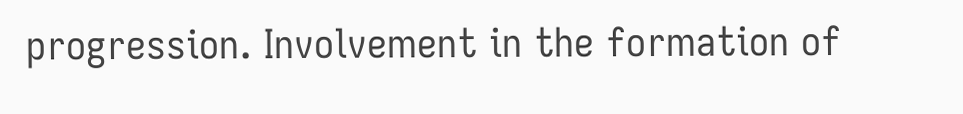progression. Involvement in the formation of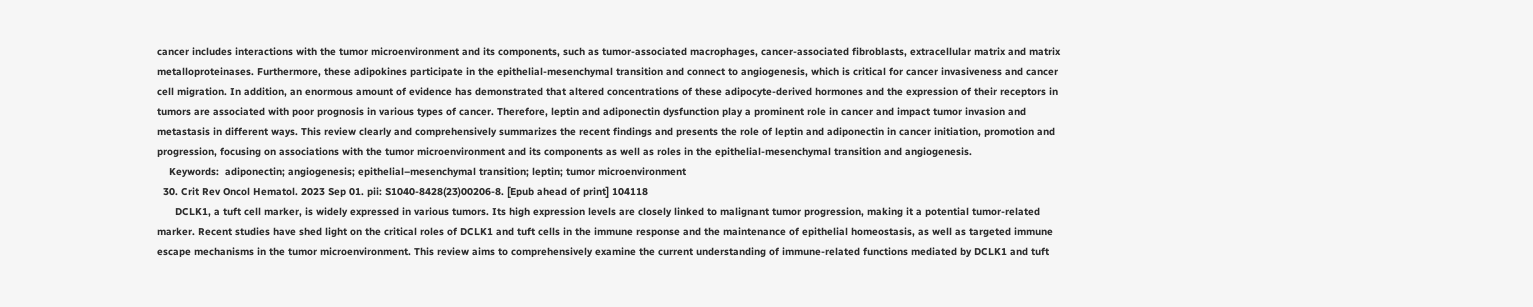cancer includes interactions with the tumor microenvironment and its components, such as tumor-associated macrophages, cancer-associated fibroblasts, extracellular matrix and matrix metalloproteinases. Furthermore, these adipokines participate in the epithelial-mesenchymal transition and connect to angiogenesis, which is critical for cancer invasiveness and cancer cell migration. In addition, an enormous amount of evidence has demonstrated that altered concentrations of these adipocyte-derived hormones and the expression of their receptors in tumors are associated with poor prognosis in various types of cancer. Therefore, leptin and adiponectin dysfunction play a prominent role in cancer and impact tumor invasion and metastasis in different ways. This review clearly and comprehensively summarizes the recent findings and presents the role of leptin and adiponectin in cancer initiation, promotion and progression, focusing on associations with the tumor microenvironment and its components as well as roles in the epithelial-mesenchymal transition and angiogenesis.
    Keywords:  adiponectin; angiogenesis; epithelial–mesenchymal transition; leptin; tumor microenvironment
  30. Crit Rev Oncol Hematol. 2023 Sep 01. pii: S1040-8428(23)00206-8. [Epub ahead of print] 104118
      DCLK1, a tuft cell marker, is widely expressed in various tumors. Its high expression levels are closely linked to malignant tumor progression, making it a potential tumor-related marker. Recent studies have shed light on the critical roles of DCLK1 and tuft cells in the immune response and the maintenance of epithelial homeostasis, as well as targeted immune escape mechanisms in the tumor microenvironment. This review aims to comprehensively examine the current understanding of immune-related functions mediated by DCLK1 and tuft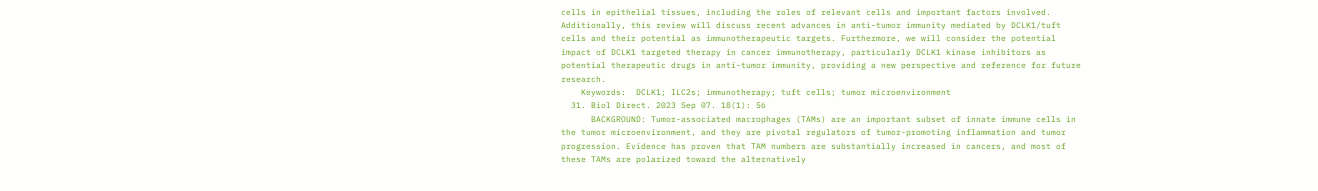cells in epithelial tissues, including the roles of relevant cells and important factors involved. Additionally, this review will discuss recent advances in anti-tumor immunity mediated by DCLK1/tuft cells and their potential as immunotherapeutic targets. Furthermore, we will consider the potential impact of DCLK1 targeted therapy in cancer immunotherapy, particularly DCLK1 kinase inhibitors as potential therapeutic drugs in anti-tumor immunity, providing a new perspective and reference for future research.
    Keywords:  DCLK1; ILC2s; immunotherapy; tuft cells; tumor microenvironment
  31. Biol Direct. 2023 Sep 07. 18(1): 56
      BACKGROUND: Tumor-associated macrophages (TAMs) are an important subset of innate immune cells in the tumor microenvironment, and they are pivotal regulators of tumor-promoting inflammation and tumor progression. Evidence has proven that TAM numbers are substantially increased in cancers, and most of these TAMs are polarized toward the alternatively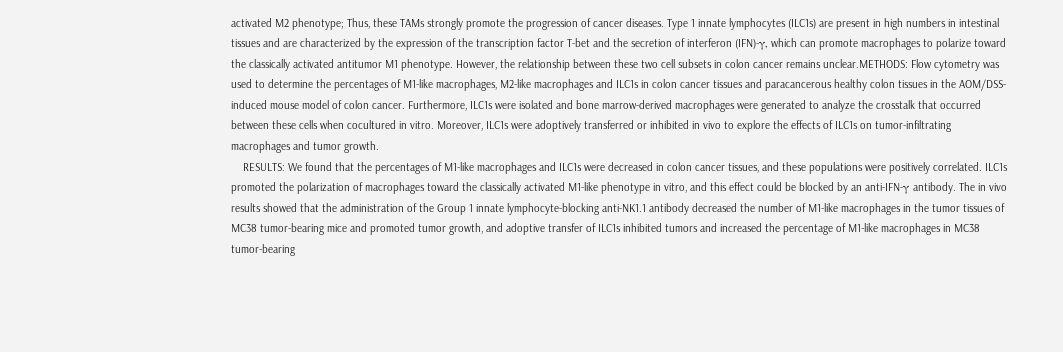activated M2 phenotype; Thus, these TAMs strongly promote the progression of cancer diseases. Type 1 innate lymphocytes (ILC1s) are present in high numbers in intestinal tissues and are characterized by the expression of the transcription factor T-bet and the secretion of interferon (IFN)-γ, which can promote macrophages to polarize toward the classically activated antitumor M1 phenotype. However, the relationship between these two cell subsets in colon cancer remains unclear.METHODS: Flow cytometry was used to determine the percentages of M1-like macrophages, M2-like macrophages and ILC1s in colon cancer tissues and paracancerous healthy colon tissues in the AOM/DSS-induced mouse model of colon cancer. Furthermore, ILC1s were isolated and bone marrow-derived macrophages were generated to analyze the crosstalk that occurred between these cells when cocultured in vitro. Moreover, ILC1s were adoptively transferred or inhibited in vivo to explore the effects of ILC1s on tumor-infiltrating macrophages and tumor growth.
    RESULTS: We found that the percentages of M1-like macrophages and ILC1s were decreased in colon cancer tissues, and these populations were positively correlated. ILC1s promoted the polarization of macrophages toward the classically activated M1-like phenotype in vitro, and this effect could be blocked by an anti-IFN-γ antibody. The in vivo results showed that the administration of the Group 1 innate lymphocyte-blocking anti-NK1.1 antibody decreased the number of M1-like macrophages in the tumor tissues of MC38 tumor-bearing mice and promoted tumor growth, and adoptive transfer of ILC1s inhibited tumors and increased the percentage of M1-like macrophages in MC38 tumor-bearing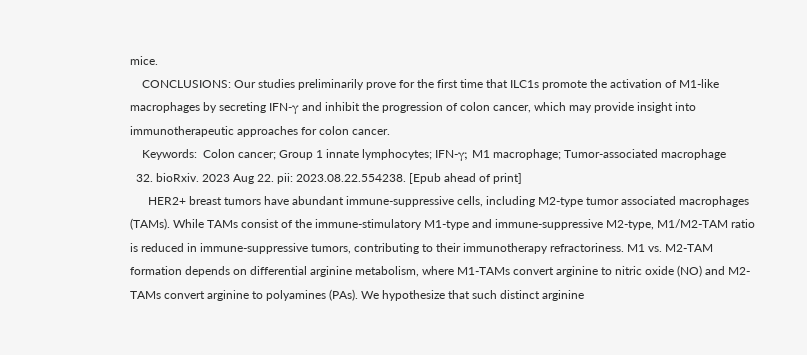mice.
    CONCLUSIONS: Our studies preliminarily prove for the first time that ILC1s promote the activation of M1-like macrophages by secreting IFN-γ and inhibit the progression of colon cancer, which may provide insight into immunotherapeutic approaches for colon cancer.
    Keywords:  Colon cancer; Group 1 innate lymphocytes; IFN-γ; M1 macrophage; Tumor-associated macrophage
  32. bioRxiv. 2023 Aug 22. pii: 2023.08.22.554238. [Epub ahead of print]
      HER2+ breast tumors have abundant immune-suppressive cells, including M2-type tumor associated macrophages (TAMs). While TAMs consist of the immune-stimulatory M1-type and immune-suppressive M2-type, M1/M2-TAM ratio is reduced in immune-suppressive tumors, contributing to their immunotherapy refractoriness. M1 vs. M2-TAM formation depends on differential arginine metabolism, where M1-TAMs convert arginine to nitric oxide (NO) and M2- TAMs convert arginine to polyamines (PAs). We hypothesize that such distinct arginine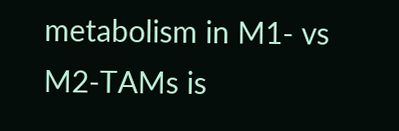metabolism in M1- vs M2-TAMs is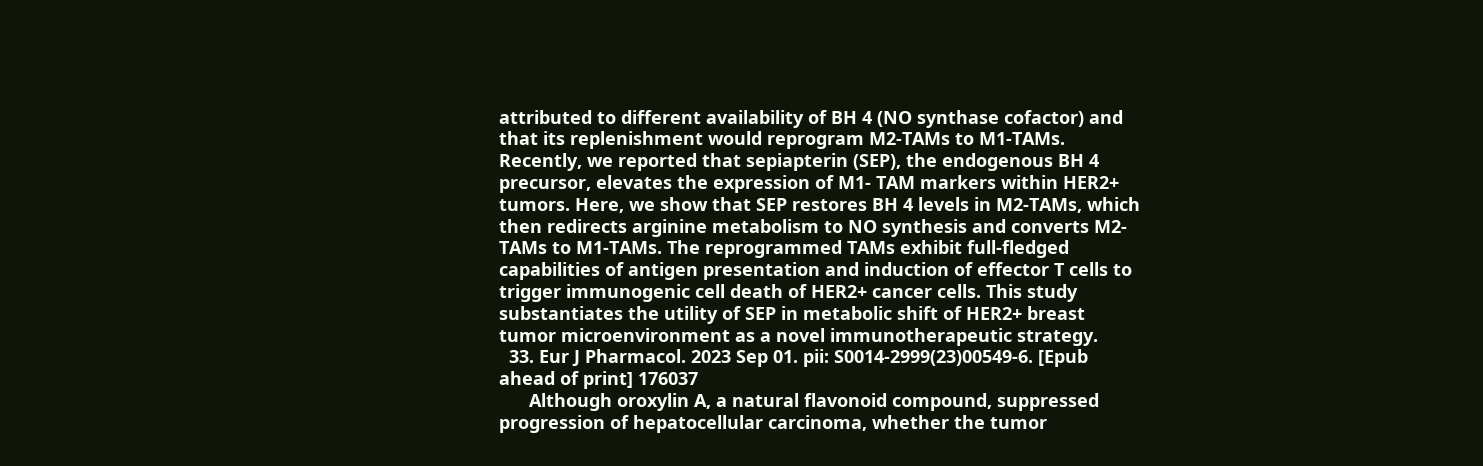attributed to different availability of BH 4 (NO synthase cofactor) and that its replenishment would reprogram M2-TAMs to M1-TAMs. Recently, we reported that sepiapterin (SEP), the endogenous BH 4 precursor, elevates the expression of M1- TAM markers within HER2+ tumors. Here, we show that SEP restores BH 4 levels in M2-TAMs, which then redirects arginine metabolism to NO synthesis and converts M2-TAMs to M1-TAMs. The reprogrammed TAMs exhibit full-fledged capabilities of antigen presentation and induction of effector T cells to trigger immunogenic cell death of HER2+ cancer cells. This study substantiates the utility of SEP in metabolic shift of HER2+ breast tumor microenvironment as a novel immunotherapeutic strategy.
  33. Eur J Pharmacol. 2023 Sep 01. pii: S0014-2999(23)00549-6. [Epub ahead of print] 176037
      Although oroxylin A, a natural flavonoid compound, suppressed progression of hepatocellular carcinoma, whether the tumor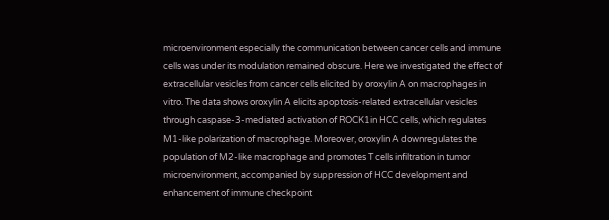microenvironment especially the communication between cancer cells and immune cells was under its modulation remained obscure. Here we investigated the effect of extracellular vesicles from cancer cells elicited by oroxylin A on macrophages in vitro. The data shows oroxylin A elicits apoptosis-related extracellular vesicles through caspase-3-mediated activation of ROCK1in HCC cells, which regulates M1-like polarization of macrophage. Moreover, oroxylin A downregulates the population of M2-like macrophage and promotes T cells infiltration in tumor microenvironment, accompanied by suppression of HCC development and enhancement of immune checkpoint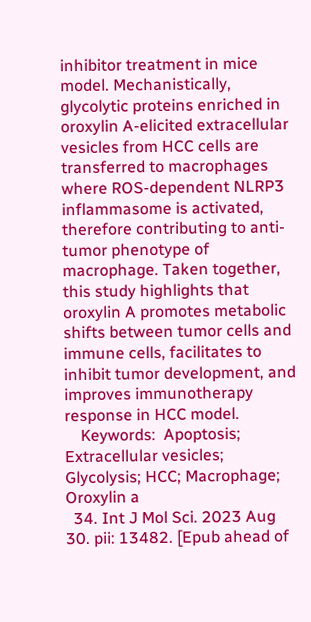inhibitor treatment in mice model. Mechanistically, glycolytic proteins enriched in oroxylin A-elicited extracellular vesicles from HCC cells are transferred to macrophages where ROS-dependent NLRP3 inflammasome is activated, therefore contributing to anti-tumor phenotype of macrophage. Taken together, this study highlights that oroxylin A promotes metabolic shifts between tumor cells and immune cells, facilitates to inhibit tumor development, and improves immunotherapy response in HCC model.
    Keywords:  Apoptosis; Extracellular vesicles; Glycolysis; HCC; Macrophage; Oroxylin a
  34. Int J Mol Sci. 2023 Aug 30. pii: 13482. [Epub ahead of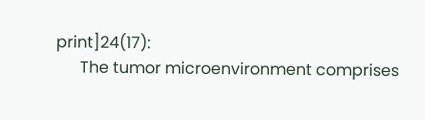print]24(17):
      The tumor microenvironment comprises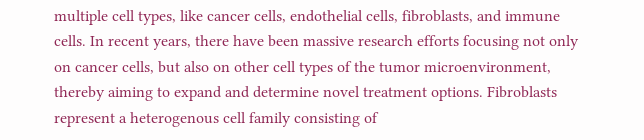multiple cell types, like cancer cells, endothelial cells, fibroblasts, and immune cells. In recent years, there have been massive research efforts focusing not only on cancer cells, but also on other cell types of the tumor microenvironment, thereby aiming to expand and determine novel treatment options. Fibroblasts represent a heterogenous cell family consisting of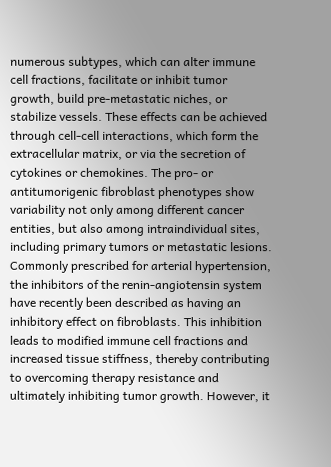numerous subtypes, which can alter immune cell fractions, facilitate or inhibit tumor growth, build pre-metastatic niches, or stabilize vessels. These effects can be achieved through cell-cell interactions, which form the extracellular matrix, or via the secretion of cytokines or chemokines. The pro- or antitumorigenic fibroblast phenotypes show variability not only among different cancer entities, but also among intraindividual sites, including primary tumors or metastatic lesions. Commonly prescribed for arterial hypertension, the inhibitors of the renin-angiotensin system have recently been described as having an inhibitory effect on fibroblasts. This inhibition leads to modified immune cell fractions and increased tissue stiffness, thereby contributing to overcoming therapy resistance and ultimately inhibiting tumor growth. However, it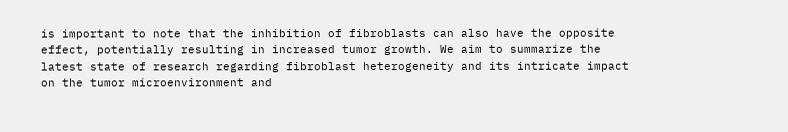is important to note that the inhibition of fibroblasts can also have the opposite effect, potentially resulting in increased tumor growth. We aim to summarize the latest state of research regarding fibroblast heterogeneity and its intricate impact on the tumor microenvironment and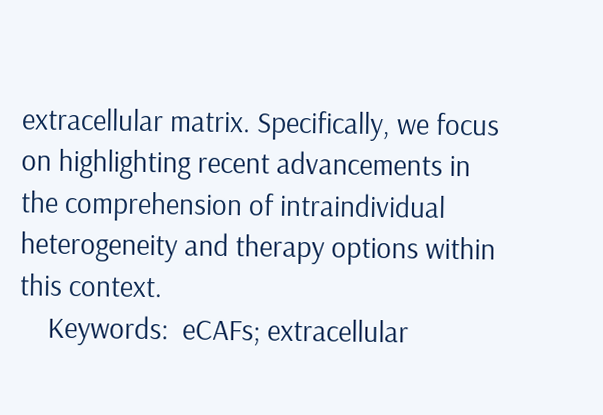extracellular matrix. Specifically, we focus on highlighting recent advancements in the comprehension of intraindividual heterogeneity and therapy options within this context.
    Keywords:  eCAFs; extracellular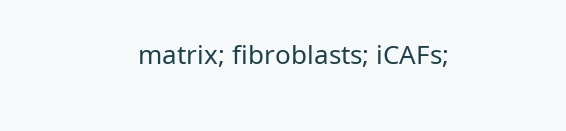matrix; fibroblasts; iCAFs;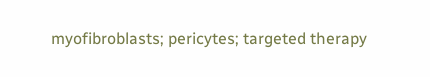myofibroblasts; pericytes; targeted therapy